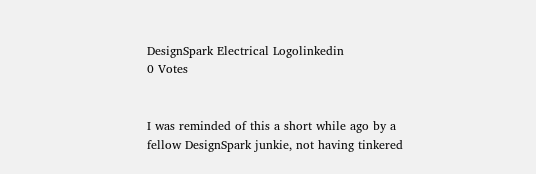DesignSpark Electrical Logolinkedin
0 Votes


I was reminded of this a short while ago by a fellow DesignSpark junkie, not having tinkered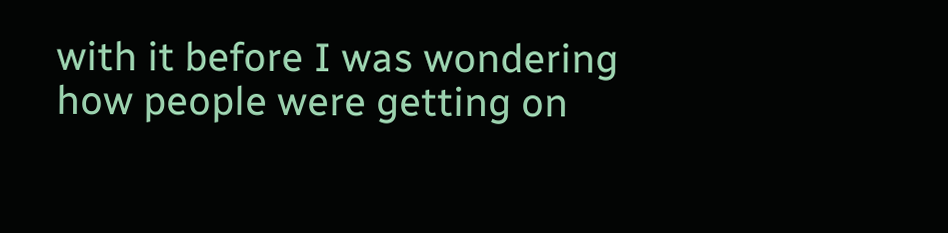with it before I was wondering how people were getting on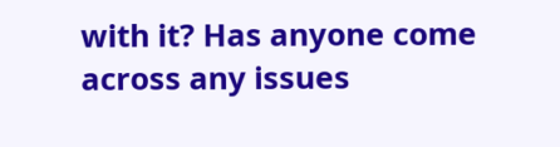with it? Has anyone come across any issues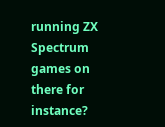running ZX Spectrum games on there for instance?